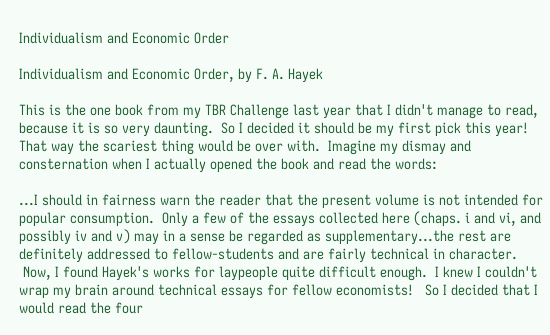Individualism and Economic Order

Individualism and Economic Order, by F. A. Hayek

This is the one book from my TBR Challenge last year that I didn't manage to read, because it is so very daunting.  So I decided it should be my first pick this year!  That way the scariest thing would be over with.  Imagine my dismay and consternation when I actually opened the book and read the words:

...I should in fairness warn the reader that the present volume is not intended for popular consumption.  Only a few of the essays collected here (chaps. i and vi, and possibly iv and v) may in a sense be regarded as supplementary...the rest are definitely addressed to fellow-students and are fairly technical in character.
 Now, I found Hayek's works for laypeople quite difficult enough.  I knew I couldn't wrap my brain around technical essays for fellow economists!   So I decided that I would read the four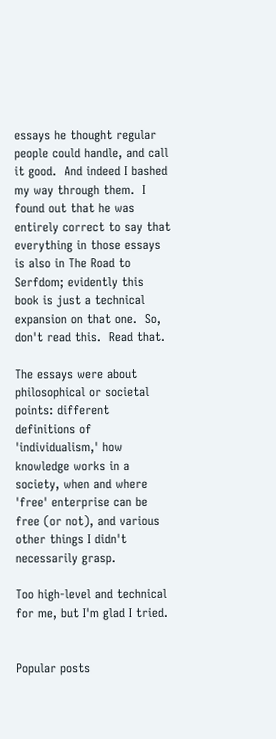essays he thought regular people could handle, and call it good.  And indeed I bashed my way through them.  I found out that he was entirely correct to say that everything in those essays is also in The Road to Serfdom; evidently this book is just a technical expansion on that one.  So, don't read this.  Read that.

The essays were about philosophical or societal points: different definitions of 'individualism,' how knowledge works in a society, when and where 'free' enterprise can be free (or not), and various other things I didn't necessarily grasp.

Too high-level and technical for me, but I'm glad I tried.


Popular posts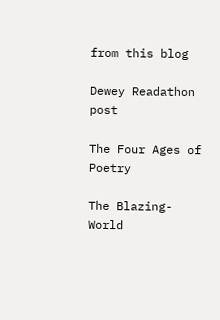from this blog

Dewey Readathon post

The Four Ages of Poetry

The Blazing-World